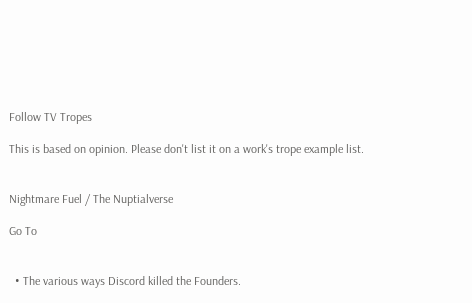Follow TV Tropes

This is based on opinion. Please don't list it on a work's trope example list.


Nightmare Fuel / The Nuptialverse

Go To


  • The various ways Discord killed the Founders.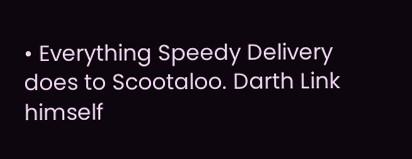• Everything Speedy Delivery does to Scootaloo. Darth Link himself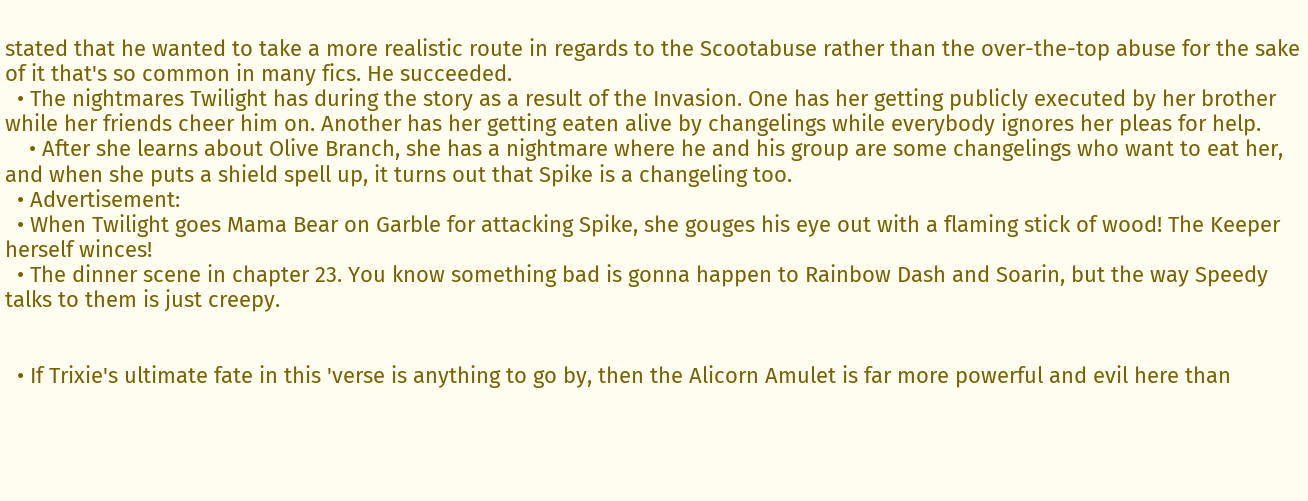stated that he wanted to take a more realistic route in regards to the Scootabuse rather than the over-the-top abuse for the sake of it that's so common in many fics. He succeeded.
  • The nightmares Twilight has during the story as a result of the Invasion. One has her getting publicly executed by her brother while her friends cheer him on. Another has her getting eaten alive by changelings while everybody ignores her pleas for help.
    • After she learns about Olive Branch, she has a nightmare where he and his group are some changelings who want to eat her, and when she puts a shield spell up, it turns out that Spike is a changeling too.
  • Advertisement:
  • When Twilight goes Mama Bear on Garble for attacking Spike, she gouges his eye out with a flaming stick of wood! The Keeper herself winces!
  • The dinner scene in chapter 23. You know something bad is gonna happen to Rainbow Dash and Soarin, but the way Speedy talks to them is just creepy.


  • If Trixie's ultimate fate in this 'verse is anything to go by, then the Alicorn Amulet is far more powerful and evil here than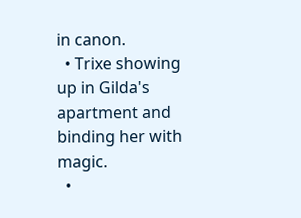in canon.
  • Trixe showing up in Gilda's apartment and binding her with magic.
  •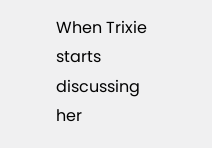When Trixie starts discussing her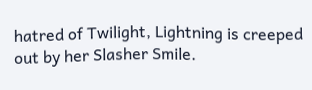hatred of Twilight, Lightning is creeped out by her Slasher Smile.